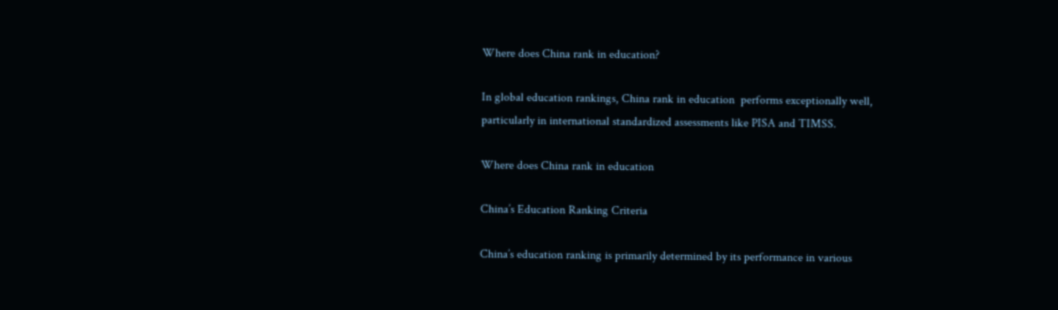Where does China rank in education?

In global education rankings, China rank in education  performs exceptionally well, particularly in international standardized assessments like PISA and TIMSS.

Where does China rank in education

China’s Education Ranking Criteria

China’s education ranking is primarily determined by its performance in various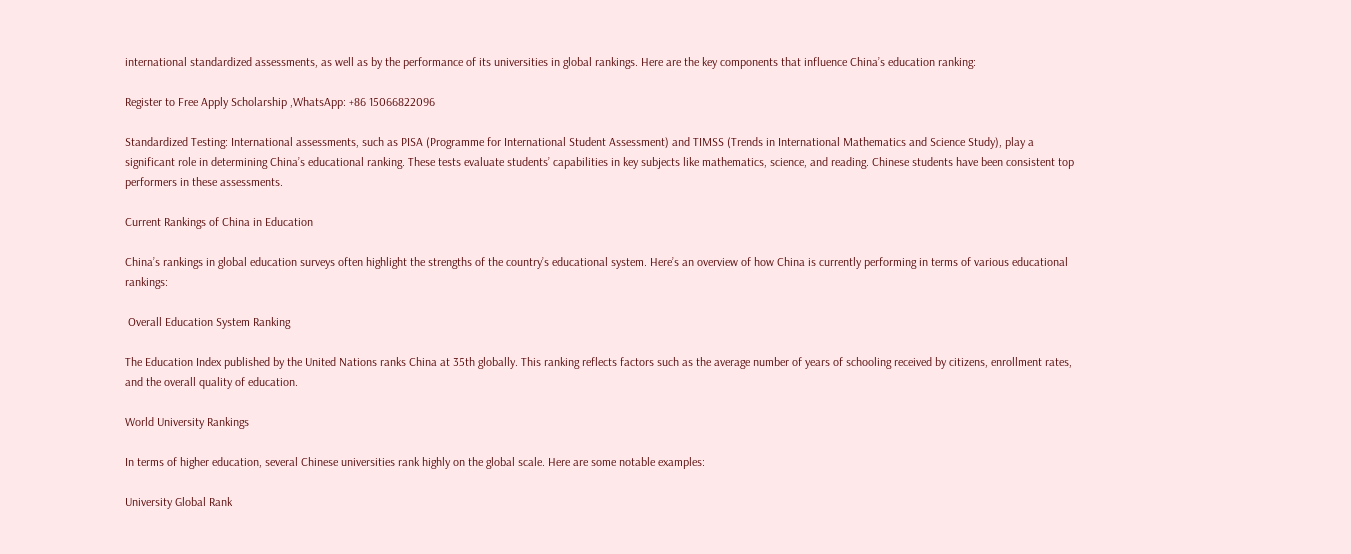international standardized assessments, as well as by the performance of its universities in global rankings. Here are the key components that influence China’s education ranking:

Register to Free Apply Scholarship ,WhatsApp: +86 15066822096

Standardized Testing: International assessments, such as PISA (Programme for International Student Assessment) and TIMSS (Trends in International Mathematics and Science Study), play a significant role in determining China’s educational ranking. These tests evaluate students’ capabilities in key subjects like mathematics, science, and reading. Chinese students have been consistent top performers in these assessments.

Current Rankings of China in Education

China’s rankings in global education surveys often highlight the strengths of the country’s educational system. Here’s an overview of how China is currently performing in terms of various educational rankings:

 Overall Education System Ranking

The Education Index published by the United Nations ranks China at 35th globally. This ranking reflects factors such as the average number of years of schooling received by citizens, enrollment rates, and the overall quality of education.

World University Rankings

In terms of higher education, several Chinese universities rank highly on the global scale. Here are some notable examples:

University Global Rank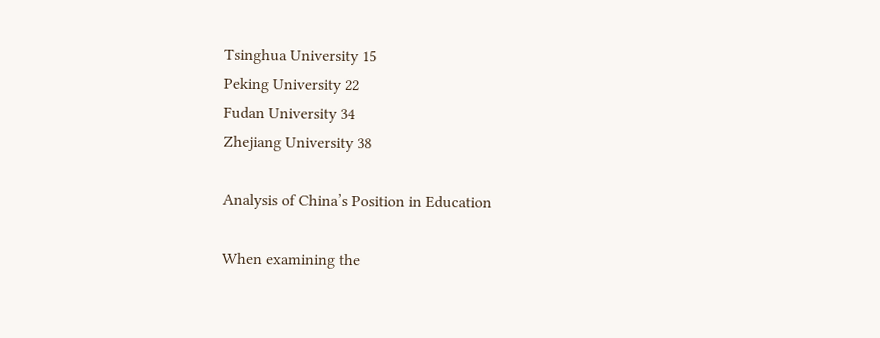Tsinghua University 15
Peking University 22
Fudan University 34
Zhejiang University 38

Analysis of China’s Position in Education

When examining the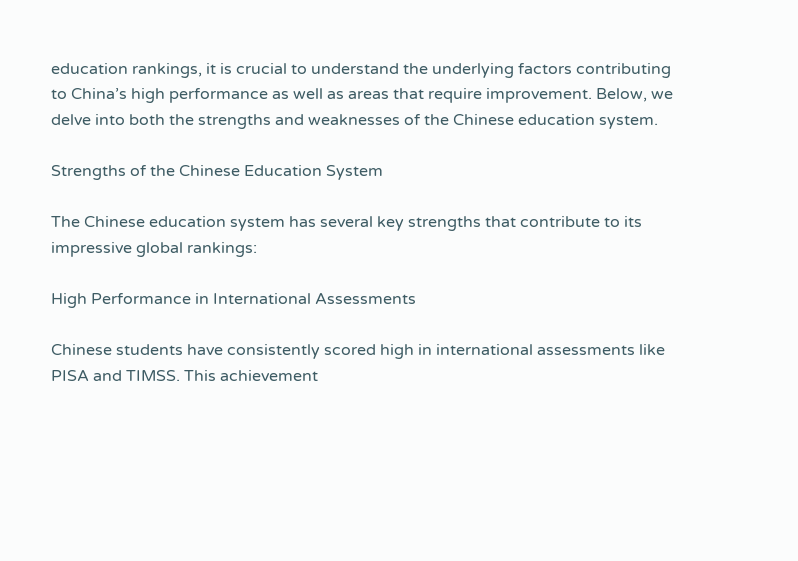education rankings, it is crucial to understand the underlying factors contributing to China’s high performance as well as areas that require improvement. Below, we delve into both the strengths and weaknesses of the Chinese education system.

Strengths of the Chinese Education System

The Chinese education system has several key strengths that contribute to its impressive global rankings:

High Performance in International Assessments

Chinese students have consistently scored high in international assessments like PISA and TIMSS. This achievement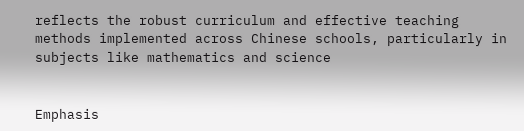reflects the robust curriculum and effective teaching methods implemented across Chinese schools, particularly in subjects like mathematics and science


Emphasis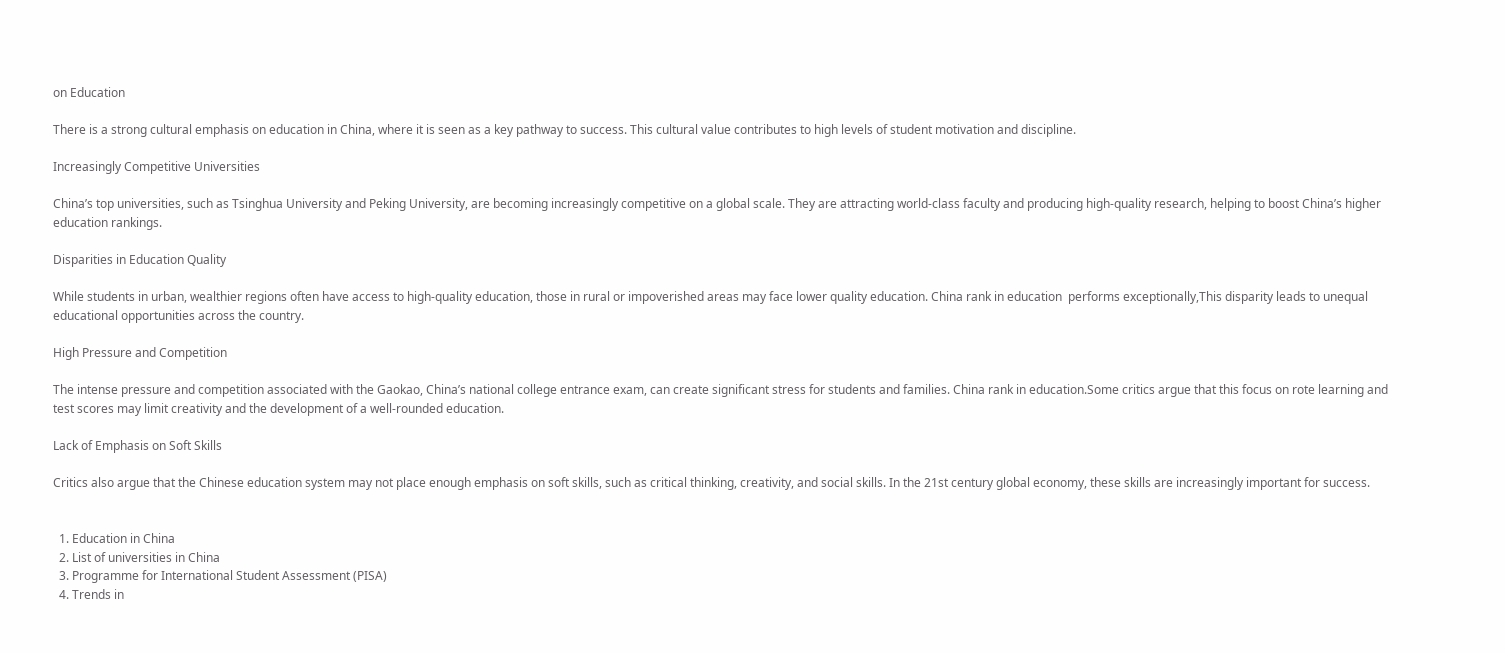on Education

There is a strong cultural emphasis on education in China, where it is seen as a key pathway to success. This cultural value contributes to high levels of student motivation and discipline.

Increasingly Competitive Universities

China’s top universities, such as Tsinghua University and Peking University, are becoming increasingly competitive on a global scale. They are attracting world-class faculty and producing high-quality research, helping to boost China’s higher education rankings.

Disparities in Education Quality

While students in urban, wealthier regions often have access to high-quality education, those in rural or impoverished areas may face lower quality education. China rank in education  performs exceptionally,This disparity leads to unequal educational opportunities across the country.

High Pressure and Competition

The intense pressure and competition associated with the Gaokao, China’s national college entrance exam, can create significant stress for students and families. China rank in education.Some critics argue that this focus on rote learning and test scores may limit creativity and the development of a well-rounded education.

Lack of Emphasis on Soft Skills

Critics also argue that the Chinese education system may not place enough emphasis on soft skills, such as critical thinking, creativity, and social skills. In the 21st century global economy, these skills are increasingly important for success.


  1. Education in China
  2. List of universities in China
  3. Programme for International Student Assessment (PISA)
  4. Trends in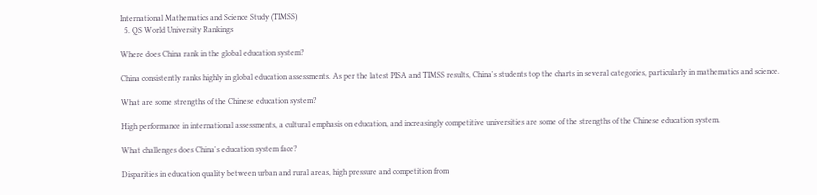International Mathematics and Science Study (TIMSS)
  5. QS World University Rankings

Where does China rank in the global education system?

China consistently ranks highly in global education assessments. As per the latest PISA and TIMSS results, China's students top the charts in several categories, particularly in mathematics and science.

What are some strengths of the Chinese education system?

High performance in international assessments, a cultural emphasis on education, and increasingly competitive universities are some of the strengths of the Chinese education system.

What challenges does China's education system face?

Disparities in education quality between urban and rural areas, high pressure and competition from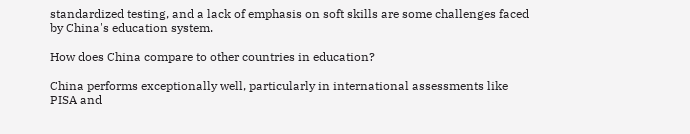standardized testing, and a lack of emphasis on soft skills are some challenges faced by China's education system.

How does China compare to other countries in education?

China performs exceptionally well, particularly in international assessments like PISA and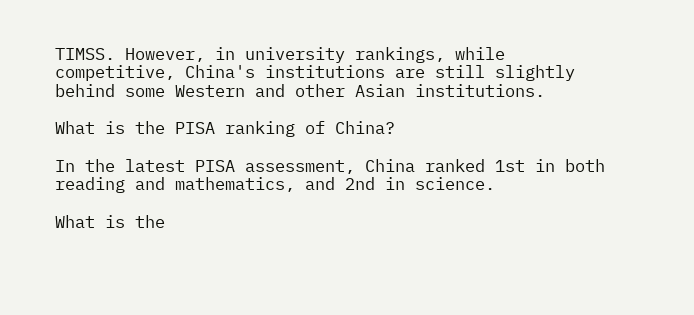TIMSS. However, in university rankings, while competitive, China's institutions are still slightly behind some Western and other Asian institutions.

What is the PISA ranking of China?

In the latest PISA assessment, China ranked 1st in both reading and mathematics, and 2nd in science.

What is the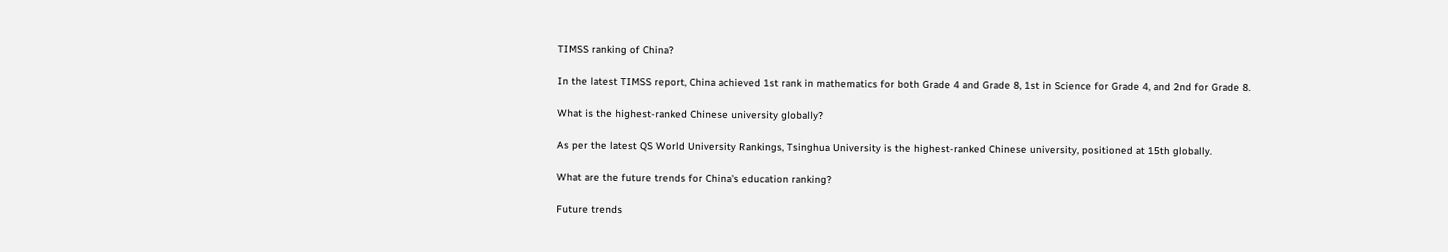TIMSS ranking of China?

In the latest TIMSS report, China achieved 1st rank in mathematics for both Grade 4 and Grade 8, 1st in Science for Grade 4, and 2nd for Grade 8.

What is the highest-ranked Chinese university globally?

As per the latest QS World University Rankings, Tsinghua University is the highest-ranked Chinese university, positioned at 15th globally.

What are the future trends for China's education ranking?

Future trends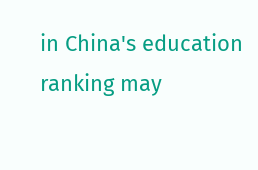in China's education ranking may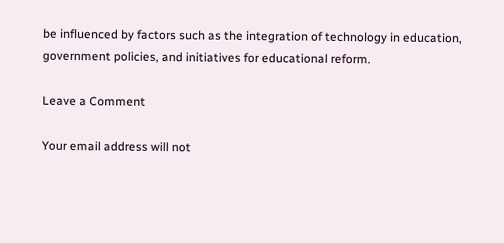be influenced by factors such as the integration of technology in education, government policies, and initiatives for educational reform.

Leave a Comment

Your email address will not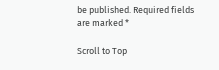be published. Required fields are marked *

Scroll to Top